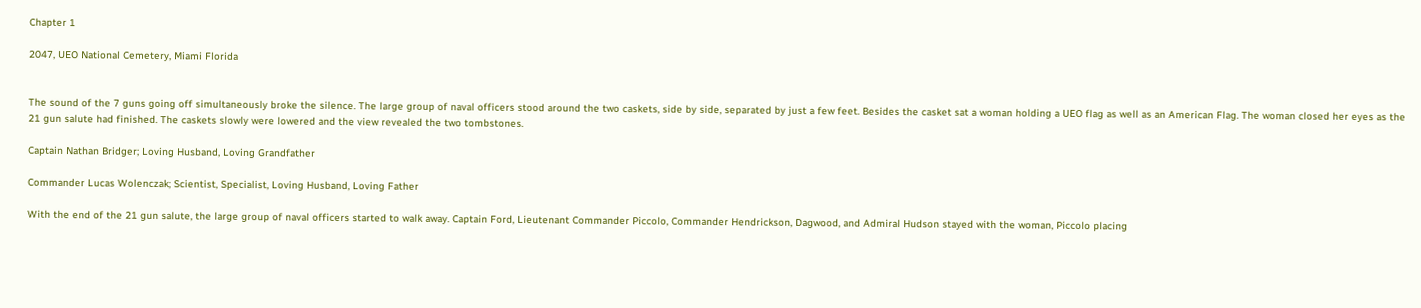Chapter 1

2047, UEO National Cemetery, Miami Florida


The sound of the 7 guns going off simultaneously broke the silence. The large group of naval officers stood around the two caskets, side by side, separated by just a few feet. Besides the casket sat a woman holding a UEO flag as well as an American Flag. The woman closed her eyes as the 21 gun salute had finished. The caskets slowly were lowered and the view revealed the two tombstones.

Captain Nathan Bridger; Loving Husband, Loving Grandfather

Commander Lucas Wolenczak; Scientist, Specialist, Loving Husband, Loving Father

With the end of the 21 gun salute, the large group of naval officers started to walk away. Captain Ford, Lieutenant Commander Piccolo, Commander Hendrickson, Dagwood, and Admiral Hudson stayed with the woman, Piccolo placing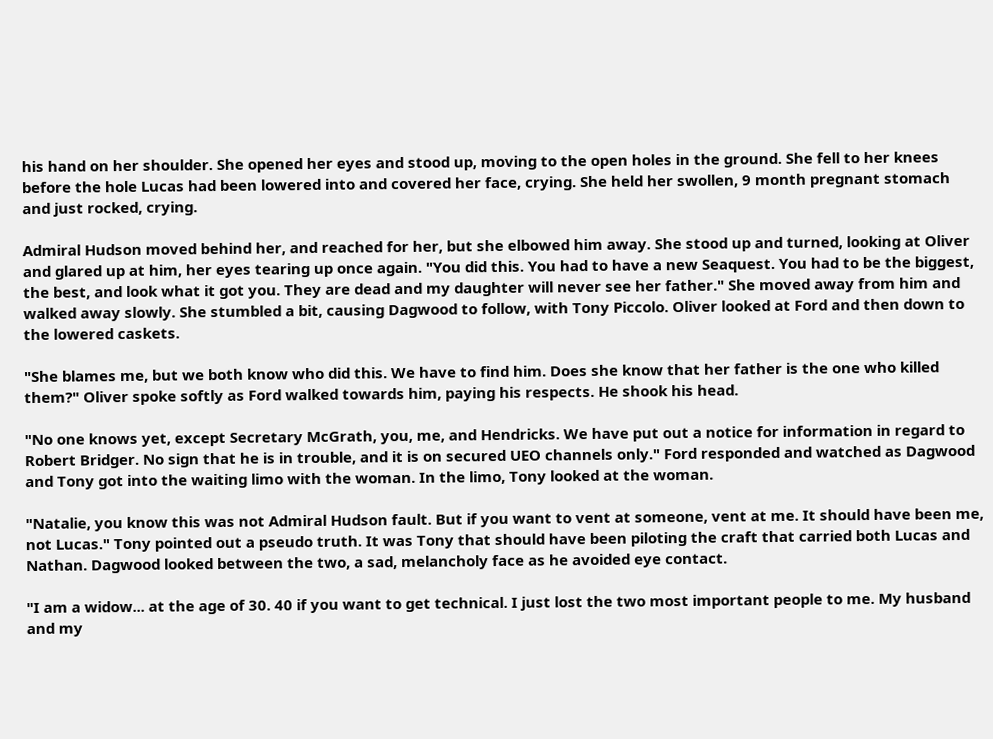his hand on her shoulder. She opened her eyes and stood up, moving to the open holes in the ground. She fell to her knees before the hole Lucas had been lowered into and covered her face, crying. She held her swollen, 9 month pregnant stomach and just rocked, crying.

Admiral Hudson moved behind her, and reached for her, but she elbowed him away. She stood up and turned, looking at Oliver and glared up at him, her eyes tearing up once again. "You did this. You had to have a new Seaquest. You had to be the biggest, the best, and look what it got you. They are dead and my daughter will never see her father." She moved away from him and walked away slowly. She stumbled a bit, causing Dagwood to follow, with Tony Piccolo. Oliver looked at Ford and then down to the lowered caskets.

"She blames me, but we both know who did this. We have to find him. Does she know that her father is the one who killed them?" Oliver spoke softly as Ford walked towards him, paying his respects. He shook his head.

"No one knows yet, except Secretary McGrath, you, me, and Hendricks. We have put out a notice for information in regard to Robert Bridger. No sign that he is in trouble, and it is on secured UEO channels only." Ford responded and watched as Dagwood and Tony got into the waiting limo with the woman. In the limo, Tony looked at the woman.

"Natalie, you know this was not Admiral Hudson fault. But if you want to vent at someone, vent at me. It should have been me, not Lucas." Tony pointed out a pseudo truth. It was Tony that should have been piloting the craft that carried both Lucas and Nathan. Dagwood looked between the two, a sad, melancholy face as he avoided eye contact.

"I am a widow... at the age of 30. 40 if you want to get technical. I just lost the two most important people to me. My husband and my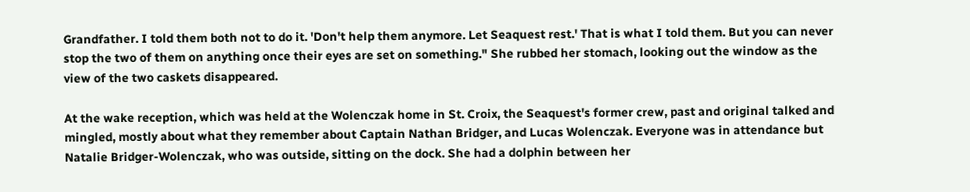Grandfather. I told them both not to do it. 'Don't help them anymore. Let Seaquest rest.' That is what I told them. But you can never stop the two of them on anything once their eyes are set on something." She rubbed her stomach, looking out the window as the view of the two caskets disappeared.

At the wake reception, which was held at the Wolenczak home in St. Croix, the Seaquest's former crew, past and original talked and mingled, mostly about what they remember about Captain Nathan Bridger, and Lucas Wolenczak. Everyone was in attendance but Natalie Bridger-Wolenczak, who was outside, sitting on the dock. She had a dolphin between her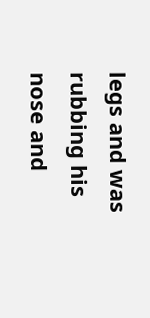legs and was rubbing his nose and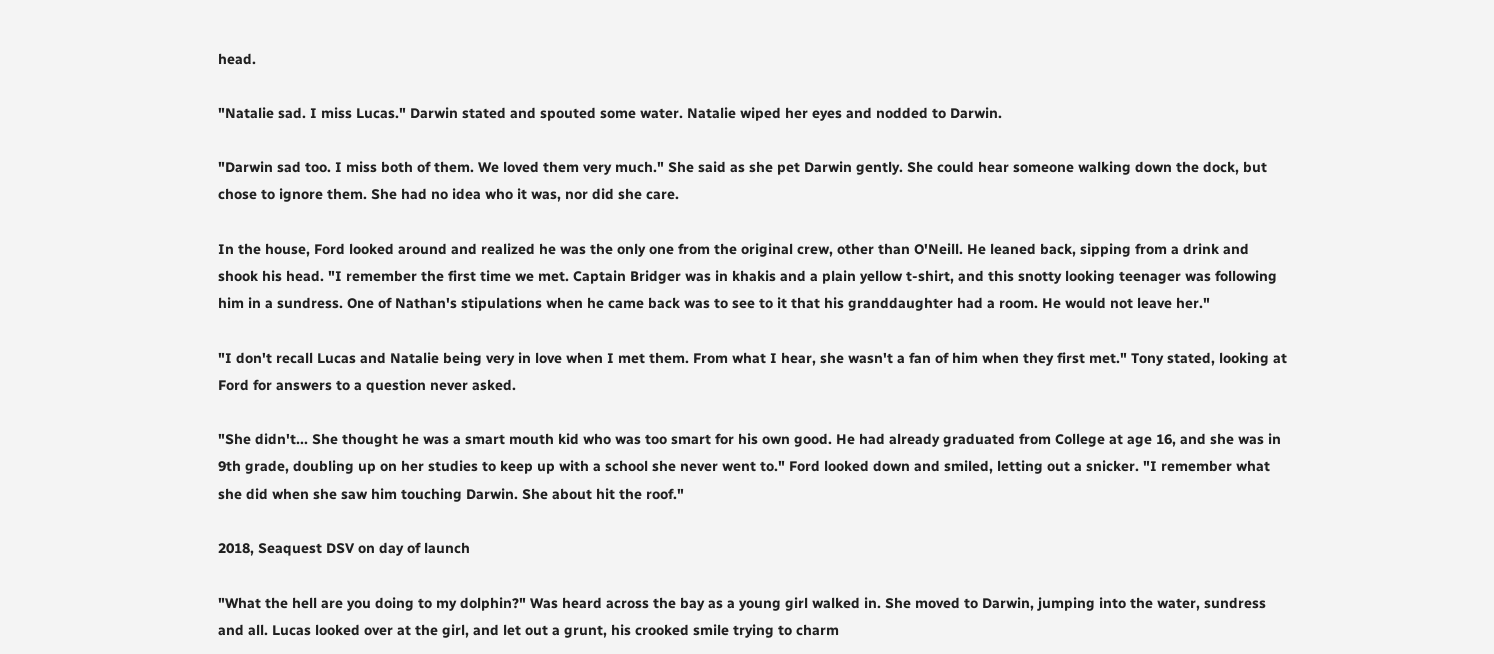head.

"Natalie sad. I miss Lucas." Darwin stated and spouted some water. Natalie wiped her eyes and nodded to Darwin.

"Darwin sad too. I miss both of them. We loved them very much." She said as she pet Darwin gently. She could hear someone walking down the dock, but chose to ignore them. She had no idea who it was, nor did she care.

In the house, Ford looked around and realized he was the only one from the original crew, other than O'Neill. He leaned back, sipping from a drink and shook his head. "I remember the first time we met. Captain Bridger was in khakis and a plain yellow t-shirt, and this snotty looking teenager was following him in a sundress. One of Nathan's stipulations when he came back was to see to it that his granddaughter had a room. He would not leave her."

"I don't recall Lucas and Natalie being very in love when I met them. From what I hear, she wasn't a fan of him when they first met." Tony stated, looking at Ford for answers to a question never asked.

"She didn't... She thought he was a smart mouth kid who was too smart for his own good. He had already graduated from College at age 16, and she was in 9th grade, doubling up on her studies to keep up with a school she never went to." Ford looked down and smiled, letting out a snicker. "I remember what she did when she saw him touching Darwin. She about hit the roof."

2018, Seaquest DSV on day of launch

"What the hell are you doing to my dolphin?" Was heard across the bay as a young girl walked in. She moved to Darwin, jumping into the water, sundress and all. Lucas looked over at the girl, and let out a grunt, his crooked smile trying to charm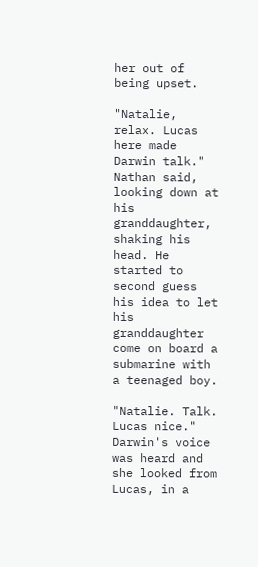her out of being upset.

"Natalie, relax. Lucas here made Darwin talk." Nathan said, looking down at his granddaughter, shaking his head. He started to second guess his idea to let his granddaughter come on board a submarine with a teenaged boy.

"Natalie. Talk. Lucas nice." Darwin's voice was heard and she looked from Lucas, in a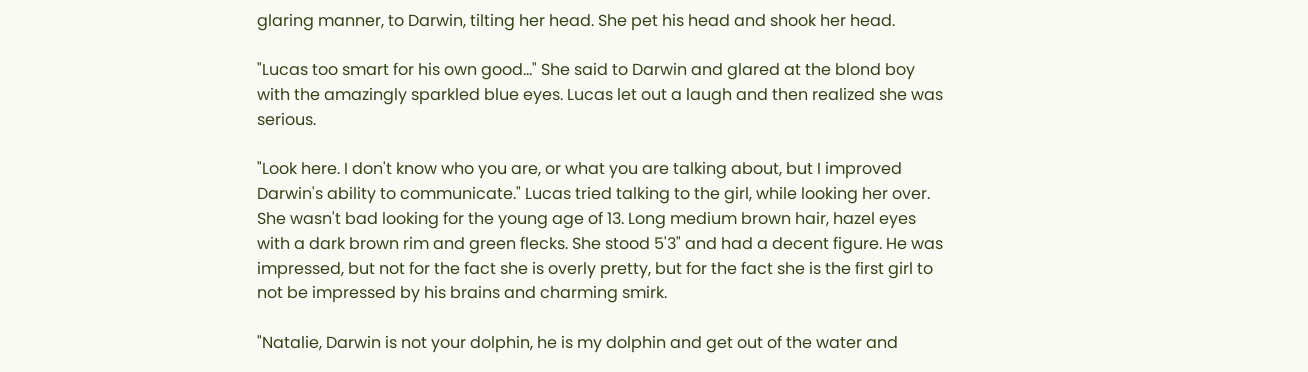glaring manner, to Darwin, tilting her head. She pet his head and shook her head.

"Lucas too smart for his own good..." She said to Darwin and glared at the blond boy with the amazingly sparkled blue eyes. Lucas let out a laugh and then realized she was serious.

"Look here. I don't know who you are, or what you are talking about, but I improved Darwin's ability to communicate." Lucas tried talking to the girl, while looking her over. She wasn't bad looking for the young age of 13. Long medium brown hair, hazel eyes with a dark brown rim and green flecks. She stood 5'3" and had a decent figure. He was impressed, but not for the fact she is overly pretty, but for the fact she is the first girl to not be impressed by his brains and charming smirk.

"Natalie, Darwin is not your dolphin, he is my dolphin and get out of the water and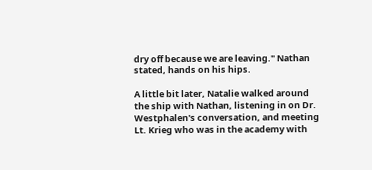dry off because we are leaving." Nathan stated, hands on his hips.

A little bit later, Natalie walked around the ship with Nathan, listening in on Dr. Westphalen's conversation, and meeting Lt. Krieg who was in the academy with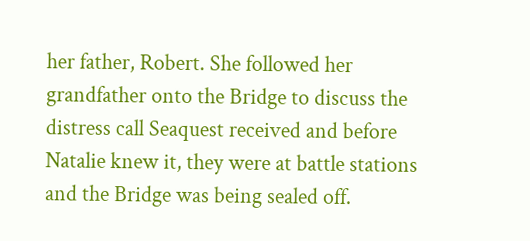her father, Robert. She followed her grandfather onto the Bridge to discuss the distress call Seaquest received and before Natalie knew it, they were at battle stations and the Bridge was being sealed off.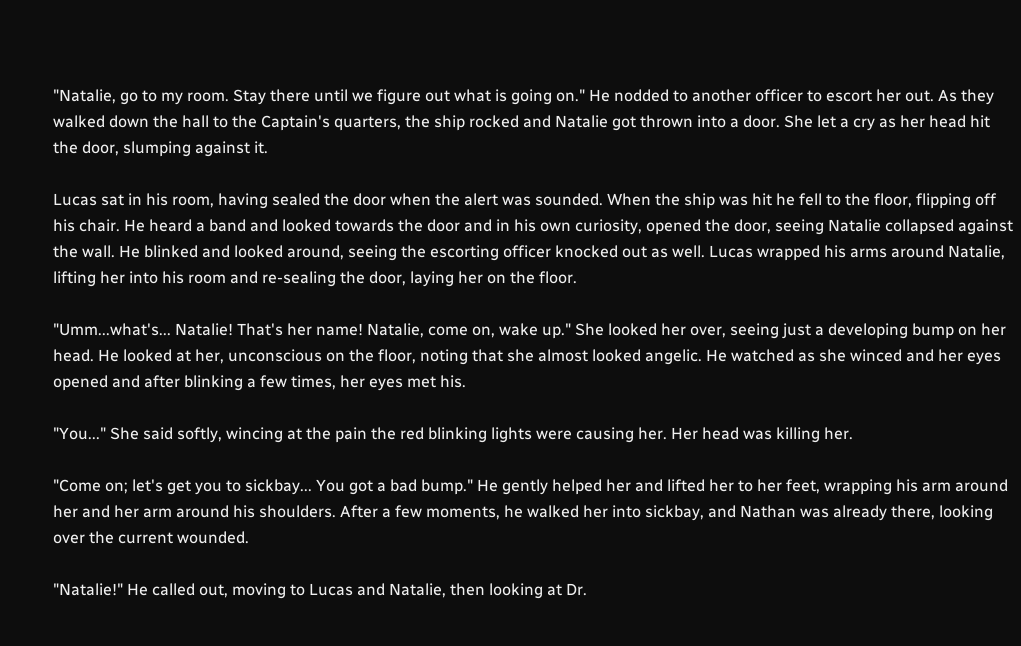"Natalie, go to my room. Stay there until we figure out what is going on." He nodded to another officer to escort her out. As they walked down the hall to the Captain's quarters, the ship rocked and Natalie got thrown into a door. She let a cry as her head hit the door, slumping against it.

Lucas sat in his room, having sealed the door when the alert was sounded. When the ship was hit he fell to the floor, flipping off his chair. He heard a band and looked towards the door and in his own curiosity, opened the door, seeing Natalie collapsed against the wall. He blinked and looked around, seeing the escorting officer knocked out as well. Lucas wrapped his arms around Natalie, lifting her into his room and re-sealing the door, laying her on the floor.

"Umm...what's... Natalie! That's her name! Natalie, come on, wake up." She looked her over, seeing just a developing bump on her head. He looked at her, unconscious on the floor, noting that she almost looked angelic. He watched as she winced and her eyes opened and after blinking a few times, her eyes met his.

"You..." She said softly, wincing at the pain the red blinking lights were causing her. Her head was killing her.

"Come on; let's get you to sickbay... You got a bad bump." He gently helped her and lifted her to her feet, wrapping his arm around her and her arm around his shoulders. After a few moments, he walked her into sickbay, and Nathan was already there, looking over the current wounded.

"Natalie!" He called out, moving to Lucas and Natalie, then looking at Dr.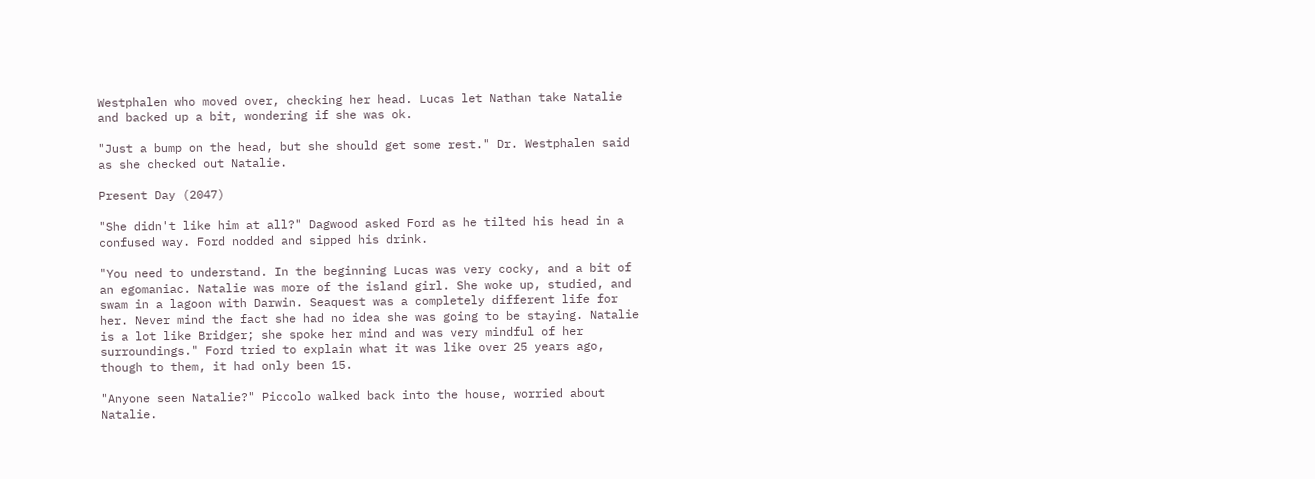Westphalen who moved over, checking her head. Lucas let Nathan take Natalie and backed up a bit, wondering if she was ok.

"Just a bump on the head, but she should get some rest." Dr. Westphalen said as she checked out Natalie.

Present Day (2047)

"She didn't like him at all?" Dagwood asked Ford as he tilted his head in a confused way. Ford nodded and sipped his drink.

"You need to understand. In the beginning Lucas was very cocky, and a bit of an egomaniac. Natalie was more of the island girl. She woke up, studied, and swam in a lagoon with Darwin. Seaquest was a completely different life for her. Never mind the fact she had no idea she was going to be staying. Natalie is a lot like Bridger; she spoke her mind and was very mindful of her surroundings." Ford tried to explain what it was like over 25 years ago, though to them, it had only been 15.

"Anyone seen Natalie?" Piccolo walked back into the house, worried about Natalie.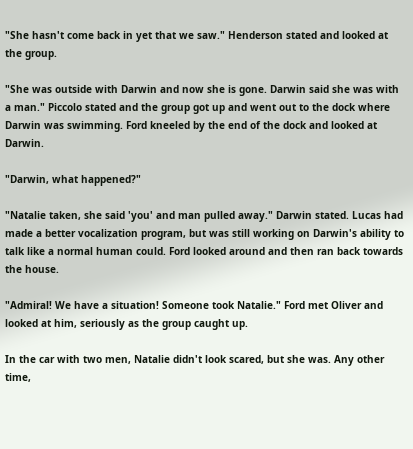"She hasn't come back in yet that we saw." Henderson stated and looked at the group.

"She was outside with Darwin and now she is gone. Darwin said she was with a man." Piccolo stated and the group got up and went out to the dock where Darwin was swimming. Ford kneeled by the end of the dock and looked at Darwin.

"Darwin, what happened?"

"Natalie taken, she said 'you' and man pulled away." Darwin stated. Lucas had made a better vocalization program, but was still working on Darwin's ability to talk like a normal human could. Ford looked around and then ran back towards the house.

"Admiral! We have a situation! Someone took Natalie." Ford met Oliver and looked at him, seriously as the group caught up.

In the car with two men, Natalie didn't look scared, but she was. Any other time,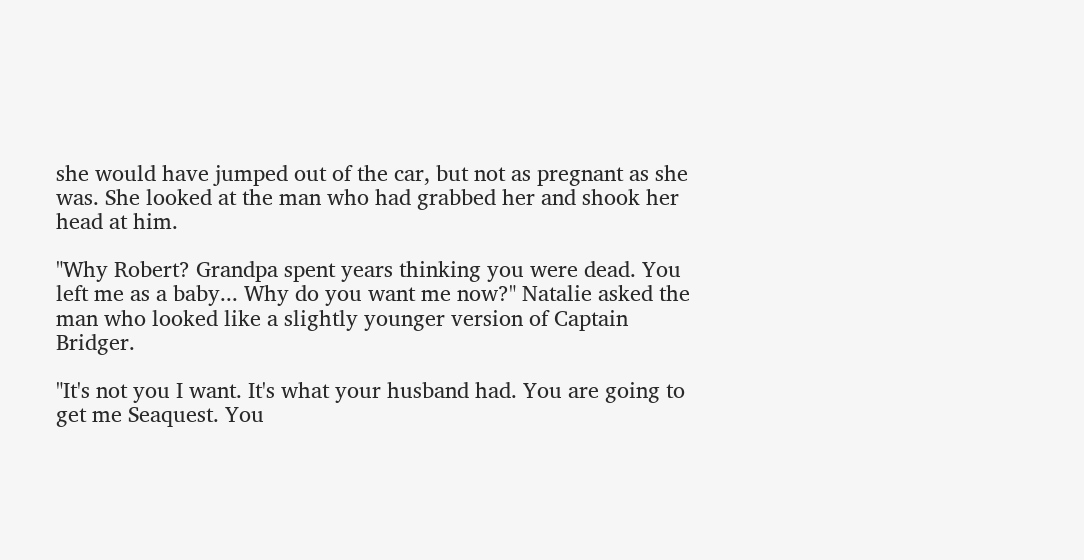she would have jumped out of the car, but not as pregnant as she was. She looked at the man who had grabbed her and shook her head at him.

"Why Robert? Grandpa spent years thinking you were dead. You left me as a baby... Why do you want me now?" Natalie asked the man who looked like a slightly younger version of Captain Bridger.

"It's not you I want. It's what your husband had. You are going to get me Seaquest. You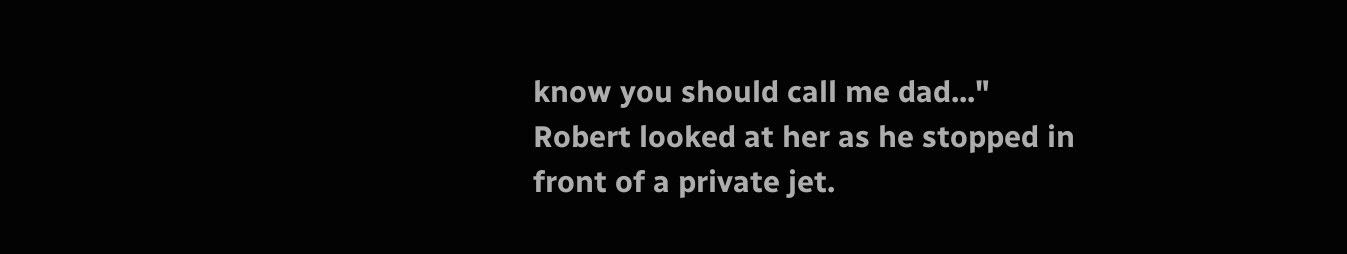know you should call me dad..." Robert looked at her as he stopped in front of a private jet.